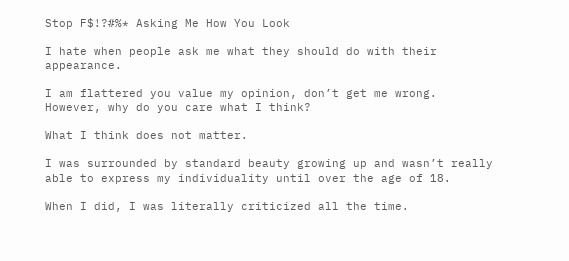Stop F$!?#%* Asking Me How You Look

I hate when people ask me what they should do with their appearance.

I am flattered you value my opinion, don’t get me wrong. However, why do you care what I think?

What I think does not matter.

I was surrounded by standard beauty growing up and wasn’t really able to express my individuality until over the age of 18.

When I did, I was literally criticized all the time.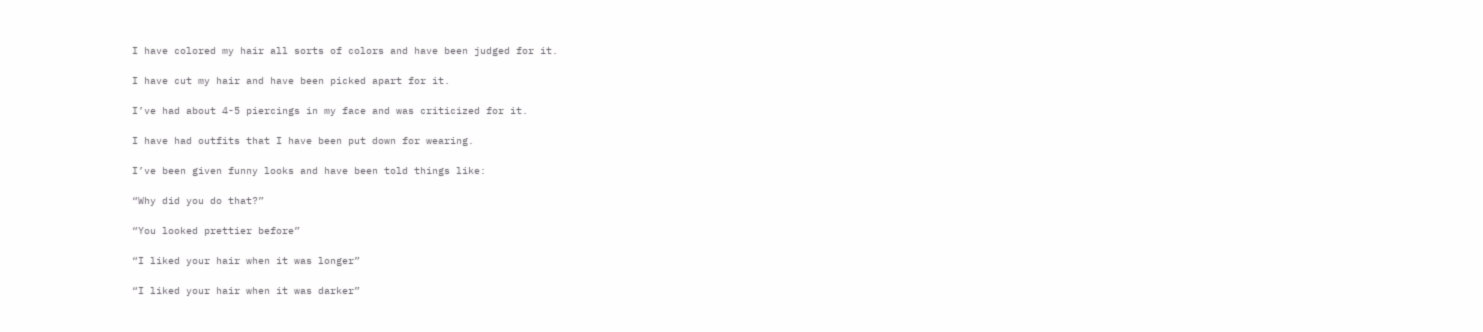I have colored my hair all sorts of colors and have been judged for it.

I have cut my hair and have been picked apart for it.

I’ve had about 4-5 piercings in my face and was criticized for it.

I have had outfits that I have been put down for wearing.

I’ve been given funny looks and have been told things like:

“Why did you do that?”

“You looked prettier before”

“I liked your hair when it was longer”

“I liked your hair when it was darker”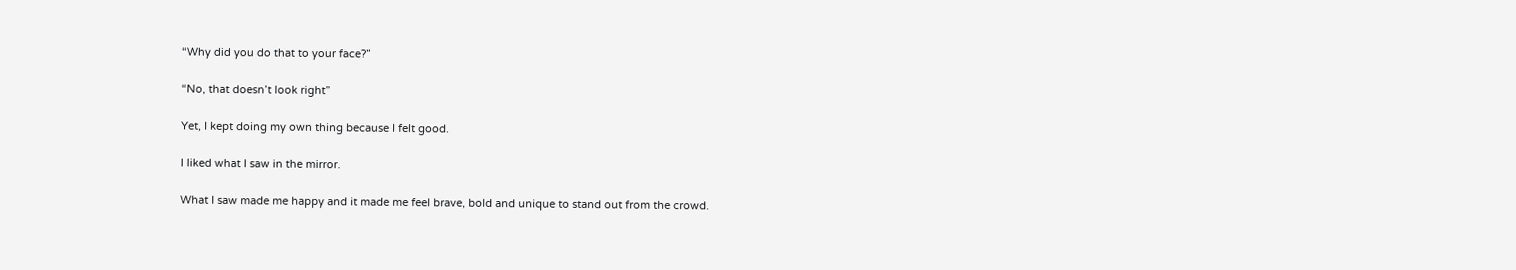“Why did you do that to your face?”

“No, that doesn’t look right”

Yet, I kept doing my own thing because I felt good.

I liked what I saw in the mirror.

What I saw made me happy and it made me feel brave, bold and unique to stand out from the crowd.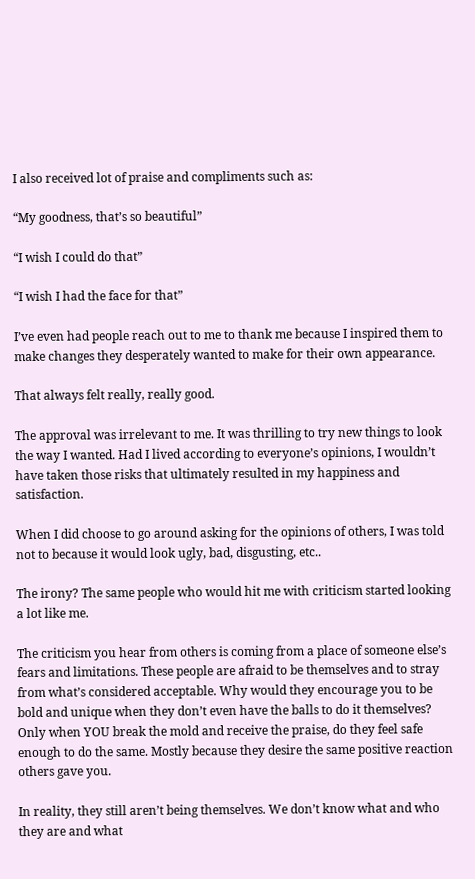I also received lot of praise and compliments such as:

“My goodness, that’s so beautiful”

“I wish I could do that”

“I wish I had the face for that”

I’ve even had people reach out to me to thank me because I inspired them to make changes they desperately wanted to make for their own appearance.

That always felt really, really good.

The approval was irrelevant to me. It was thrilling to try new things to look the way I wanted. Had I lived according to everyone’s opinions, I wouldn’t have taken those risks that ultimately resulted in my happiness and satisfaction.

When I did choose to go around asking for the opinions of others, I was told not to because it would look ugly, bad, disgusting, etc..

The irony? The same people who would hit me with criticism started looking a lot like me.

The criticism you hear from others is coming from a place of someone else’s fears and limitations. These people are afraid to be themselves and to stray from what’s considered acceptable. Why would they encourage you to be bold and unique when they don’t even have the balls to do it themselves? Only when YOU break the mold and receive the praise, do they feel safe enough to do the same. Mostly because they desire the same positive reaction others gave you.

In reality, they still aren’t being themselves. We don’t know what and who they are and what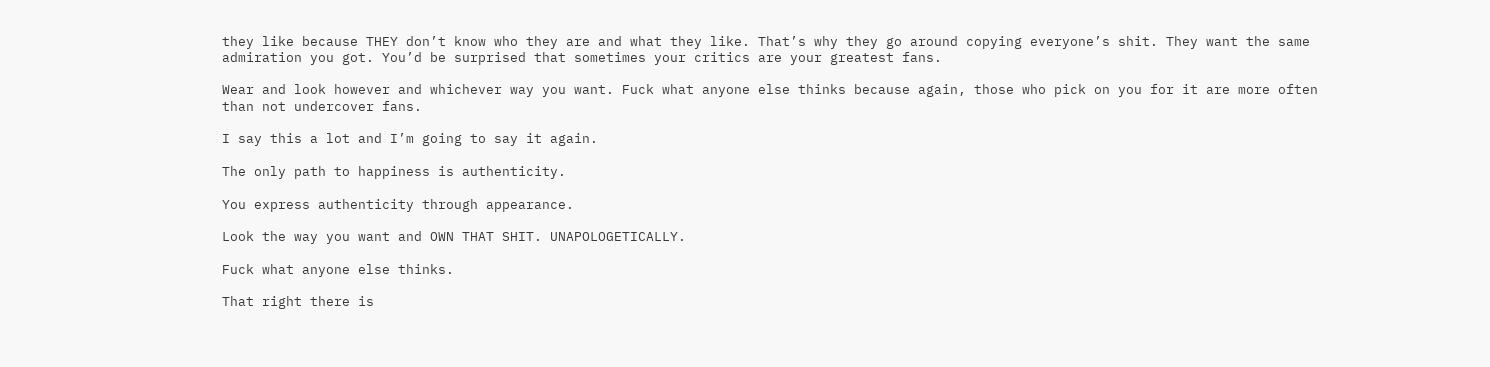they like because THEY don’t know who they are and what they like. That’s why they go around copying everyone’s shit. They want the same admiration you got. You’d be surprised that sometimes your critics are your greatest fans.

Wear and look however and whichever way you want. Fuck what anyone else thinks because again, those who pick on you for it are more often than not undercover fans.

I say this a lot and I’m going to say it again.

The only path to happiness is authenticity.

You express authenticity through appearance.

Look the way you want and OWN THAT SHIT. UNAPOLOGETICALLY.

Fuck what anyone else thinks.

That right there is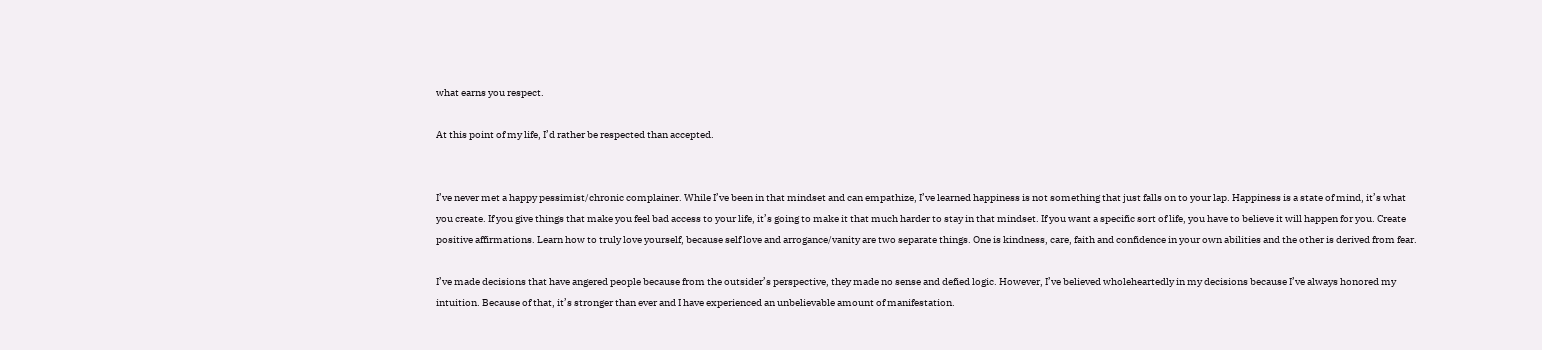what earns you respect.

At this point of my life, I’d rather be respected than accepted.


I’ve never met a happy pessimist/chronic complainer. While I’ve been in that mindset and can empathize, I’ve learned happiness is not something that just falls on to your lap. Happiness is a state of mind, it’s what you create. If you give things that make you feel bad access to your life, it’s going to make it that much harder to stay in that mindset. If you want a specific sort of life, you have to believe it will happen for you. Create positive affirmations. Learn how to truly love yourself, because self love and arrogance/vanity are two separate things. One is kindness, care, faith and confidence in your own abilities and the other is derived from fear.

I’ve made decisions that have angered people because from the outsider’s perspective, they made no sense and defied logic. However, I’ve believed wholeheartedly in my decisions because I’ve always honored my intuition. Because of that, it’s stronger than ever and I have experienced an unbelievable amount of manifestation.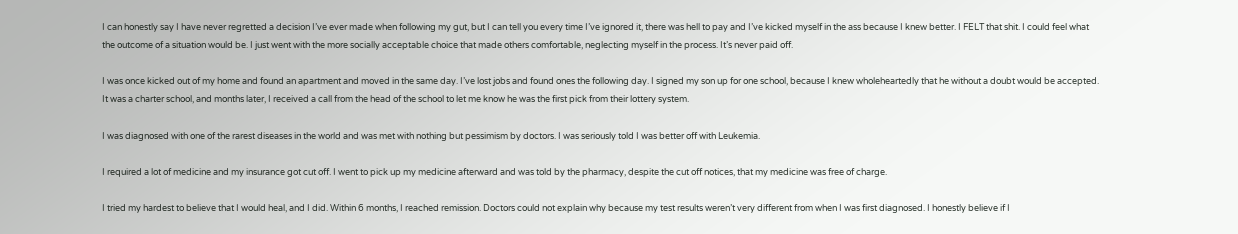I can honestly say I have never regretted a decision I’ve ever made when following my gut, but I can tell you every time I’ve ignored it, there was hell to pay and I’ve kicked myself in the ass because I knew better. I FELT that shit. I could feel what the outcome of a situation would be. I just went with the more socially acceptable choice that made others comfortable, neglecting myself in the process. It’s never paid off.

I was once kicked out of my home and found an apartment and moved in the same day. I’ve lost jobs and found ones the following day. I signed my son up for one school, because I knew wholeheartedly that he without a doubt would be accepted. It was a charter school, and months later, I received a call from the head of the school to let me know he was the first pick from their lottery system.

I was diagnosed with one of the rarest diseases in the world and was met with nothing but pessimism by doctors. I was seriously told I was better off with Leukemia.

I required a lot of medicine and my insurance got cut off. I went to pick up my medicine afterward and was told by the pharmacy, despite the cut off notices, that my medicine was free of charge.

I tried my hardest to believe that I would heal, and I did. Within 6 months, I reached remission. Doctors could not explain why because my test results weren’t very different from when I was first diagnosed. I honestly believe if I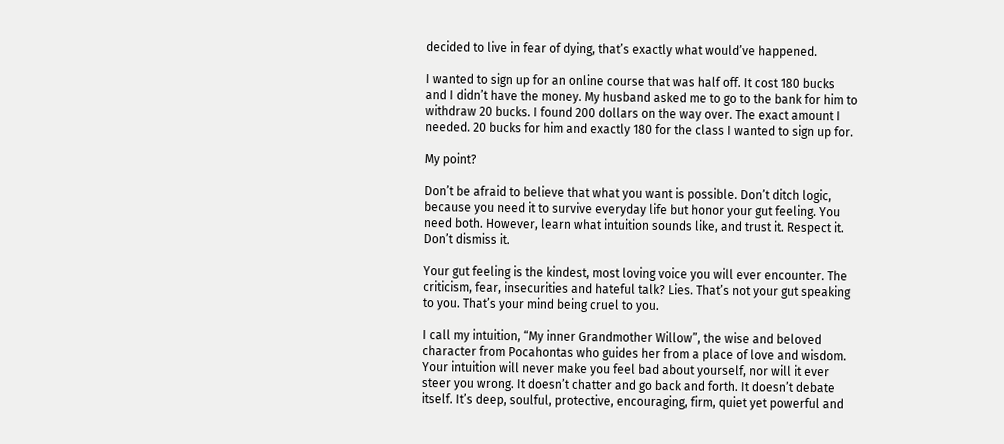decided to live in fear of dying, that’s exactly what would’ve happened.

I wanted to sign up for an online course that was half off. It cost 180 bucks and I didn’t have the money. My husband asked me to go to the bank for him to withdraw 20 bucks. I found 200 dollars on the way over. The exact amount I needed. 20 bucks for him and exactly 180 for the class I wanted to sign up for.

My point?

Don’t be afraid to believe that what you want is possible. Don’t ditch logic, because you need it to survive everyday life but honor your gut feeling. You need both. However, learn what intuition sounds like, and trust it. Respect it. Don’t dismiss it.

Your gut feeling is the kindest, most loving voice you will ever encounter. The criticism, fear, insecurities and hateful talk? Lies. That’s not your gut speaking to you. That’s your mind being cruel to you.

I call my intuition, “My inner Grandmother Willow”, the wise and beloved character from Pocahontas who guides her from a place of love and wisdom. Your intuition will never make you feel bad about yourself, nor will it ever steer you wrong. It doesn’t chatter and go back and forth. It doesn’t debate itself. It’s deep, soulful, protective, encouraging, firm, quiet yet powerful and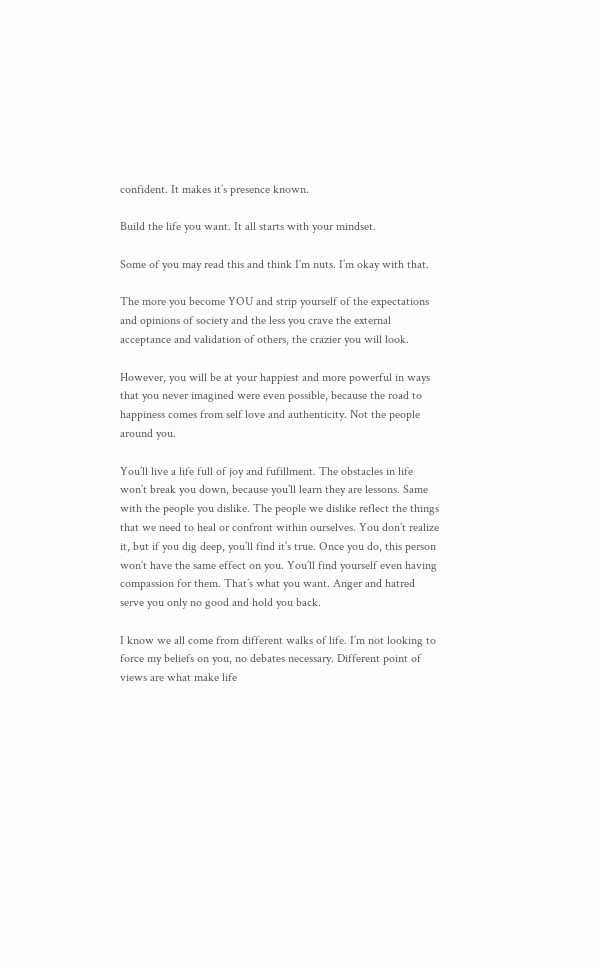confident. It makes it’s presence known.

Build the life you want. It all starts with your mindset.

Some of you may read this and think I’m nuts. I’m okay with that.

The more you become YOU and strip yourself of the expectations and opinions of society and the less you crave the external acceptance and validation of others, the crazier you will look.

However, you will be at your happiest and more powerful in ways that you never imagined were even possible, because the road to happiness comes from self love and authenticity. Not the people around you.

You’ll live a life full of joy and fufillment. The obstacles in life won’t break you down, because you’ll learn they are lessons. Same with the people you dislike. The people we dislike reflect the things that we need to heal or confront within ourselves. You don’t realize it, but if you dig deep, you’ll find it’s true. Once you do, this person won’t have the same effect on you. You’ll find yourself even having compassion for them. That’s what you want. Anger and hatred serve you only no good and hold you back.

I know we all come from different walks of life. I’m not looking to force my beliefs on you, no debates necessary. Different point of views are what make life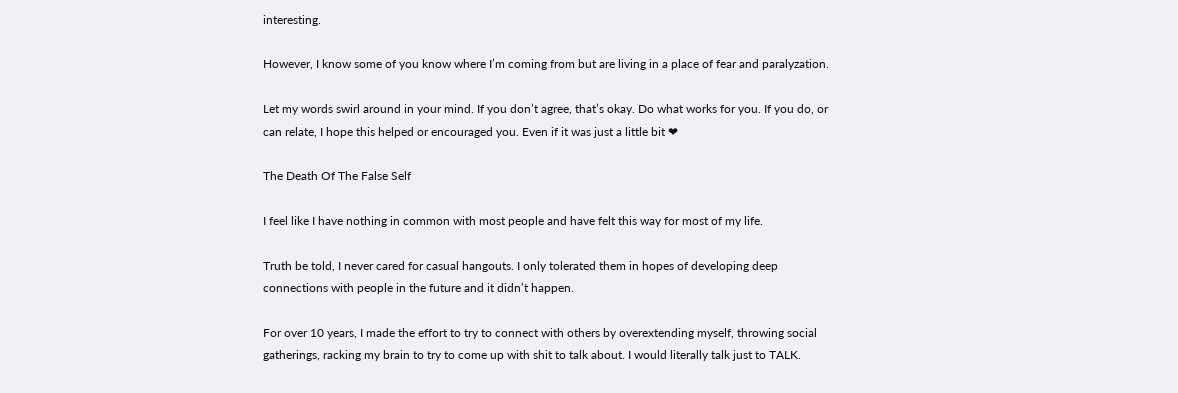interesting.

However, I know some of you know where I’m coming from but are living in a place of fear and paralyzation.

Let my words swirl around in your mind. If you don’t agree, that’s okay. Do what works for you. If you do, or can relate, I hope this helped or encouraged you. Even if it was just a little bit ❤

The Death Of The False Self

I feel like I have nothing in common with most people and have felt this way for most of my life.

Truth be told, I never cared for casual hangouts. I only tolerated them in hopes of developing deep connections with people in the future and it didn’t happen.

For over 10 years, I made the effort to try to connect with others by overextending myself, throwing social gatherings, racking my brain to try to come up with shit to talk about. I would literally talk just to TALK.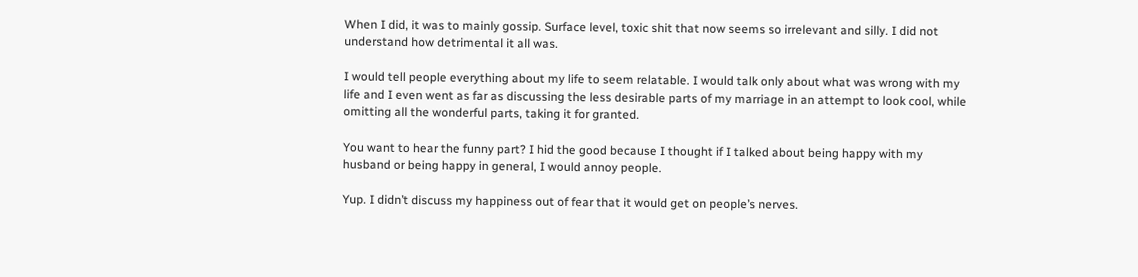When I did, it was to mainly gossip. Surface level, toxic shit that now seems so irrelevant and silly. I did not understand how detrimental it all was.

I would tell people everything about my life to seem relatable. I would talk only about what was wrong with my life and I even went as far as discussing the less desirable parts of my marriage in an attempt to look cool, while omitting all the wonderful parts, taking it for granted.

You want to hear the funny part? I hid the good because I thought if I talked about being happy with my husband or being happy in general, I would annoy people.

Yup. I didn’t discuss my happiness out of fear that it would get on people’s nerves.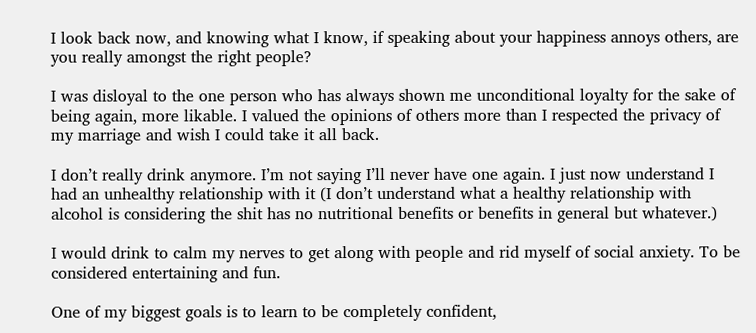I look back now, and knowing what I know, if speaking about your happiness annoys others, are you really amongst the right people?

I was disloyal to the one person who has always shown me unconditional loyalty for the sake of being again, more likable. I valued the opinions of others more than I respected the privacy of my marriage and wish I could take it all back.

I don’t really drink anymore. I’m not saying I’ll never have one again. I just now understand I had an unhealthy relationship with it (I don’t understand what a healthy relationship with alcohol is considering the shit has no nutritional benefits or benefits in general but whatever.)

I would drink to calm my nerves to get along with people and rid myself of social anxiety. To be considered entertaining and fun.

One of my biggest goals is to learn to be completely confident,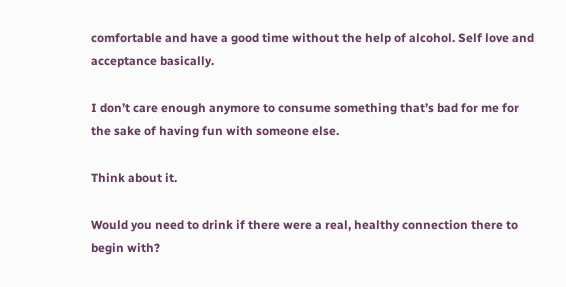comfortable and have a good time without the help of alcohol. Self love and acceptance basically.

I don’t care enough anymore to consume something that’s bad for me for the sake of having fun with someone else.

Think about it.

Would you need to drink if there were a real, healthy connection there to begin with?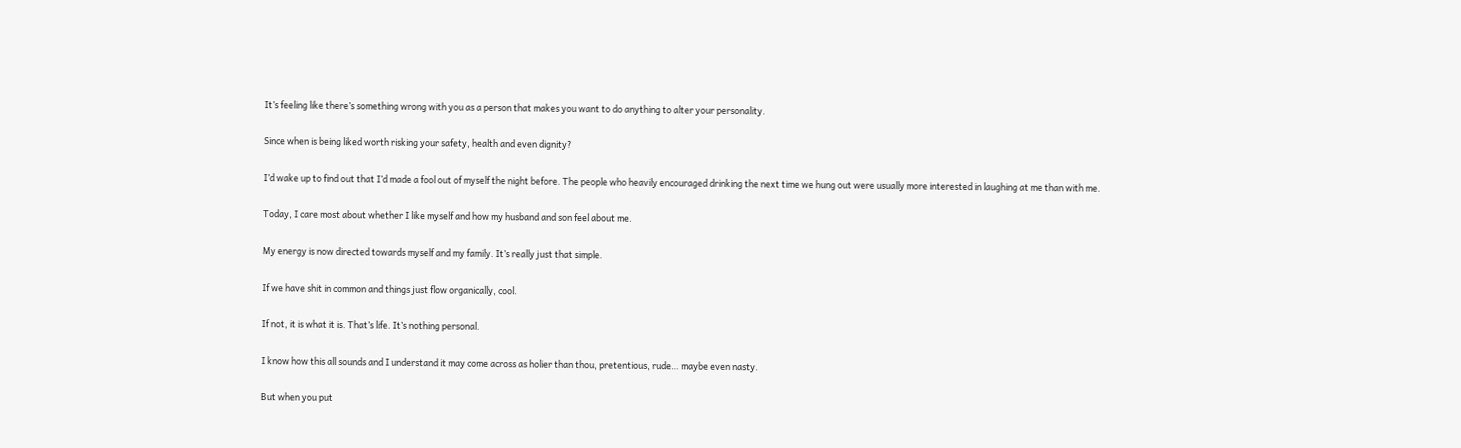It’s feeling like there’s something wrong with you as a person that makes you want to do anything to alter your personality.

Since when is being liked worth risking your safety, health and even dignity?

I’d wake up to find out that I’d made a fool out of myself the night before. The people who heavily encouraged drinking the next time we hung out were usually more interested in laughing at me than with me.

Today, I care most about whether I like myself and how my husband and son feel about me.

My energy is now directed towards myself and my family. It’s really just that simple.

If we have shit in common and things just flow organically, cool.

If not, it is what it is. That’s life. It’s nothing personal.

I know how this all sounds and I understand it may come across as holier than thou, pretentious, rude… maybe even nasty.

But when you put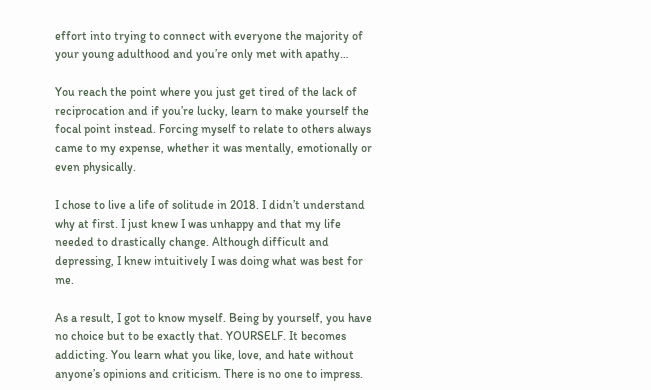effort into trying to connect with everyone the majority of your young adulthood and you’re only met with apathy…

You reach the point where you just get tired of the lack of reciprocation and if you’re lucky, learn to make yourself the focal point instead. Forcing myself to relate to others always came to my expense, whether it was mentally, emotionally or even physically.

I chose to live a life of solitude in 2018. I didn’t understand why at first. I just knew I was unhappy and that my life needed to drastically change. Although difficult and depressing, I knew intuitively I was doing what was best for me.

As a result, I got to know myself. Being by yourself, you have no choice but to be exactly that. YOURSELF. It becomes addicting. You learn what you like, love, and hate without anyone’s opinions and criticism. There is no one to impress.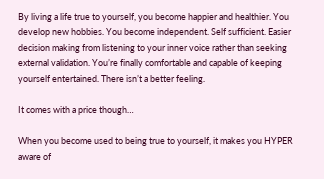By living a life true to yourself, you become happier and healthier. You develop new hobbies. You become independent. Self sufficient. Easier decision making from listening to your inner voice rather than seeking external validation. You’re finally comfortable and capable of keeping yourself entertained. There isn’t a better feeling.

It comes with a price though…

When you become used to being true to yourself, it makes you HYPER aware of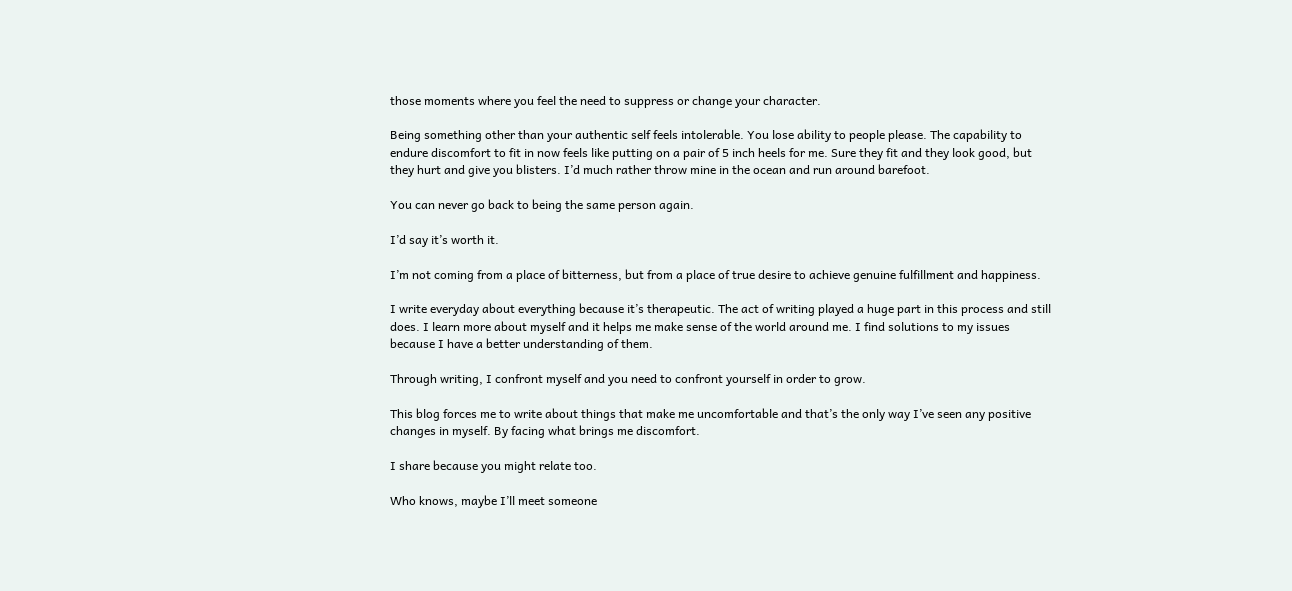those moments where you feel the need to suppress or change your character.

Being something other than your authentic self feels intolerable. You lose ability to people please. The capability to endure discomfort to fit in now feels like putting on a pair of 5 inch heels for me. Sure they fit and they look good, but they hurt and give you blisters. I’d much rather throw mine in the ocean and run around barefoot.

You can never go back to being the same person again.

I’d say it’s worth it.

I’m not coming from a place of bitterness, but from a place of true desire to achieve genuine fulfillment and happiness.

I write everyday about everything because it’s therapeutic. The act of writing played a huge part in this process and still does. I learn more about myself and it helps me make sense of the world around me. I find solutions to my issues because I have a better understanding of them.

Through writing, I confront myself and you need to confront yourself in order to grow.

This blog forces me to write about things that make me uncomfortable and that’s the only way I’ve seen any positive changes in myself. By facing what brings me discomfort.

I share because you might relate too.

Who knows, maybe I’ll meet someone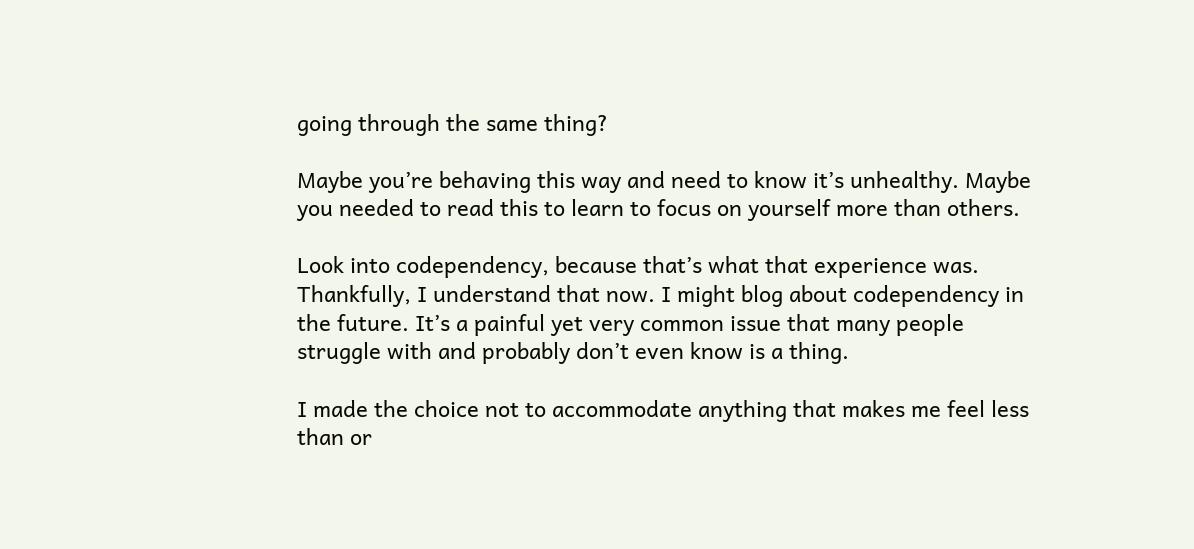going through the same thing?

Maybe you’re behaving this way and need to know it’s unhealthy. Maybe you needed to read this to learn to focus on yourself more than others.

Look into codependency, because that’s what that experience was. Thankfully, I understand that now. I might blog about codependency in the future. It’s a painful yet very common issue that many people struggle with and probably don’t even know is a thing.

I made the choice not to accommodate anything that makes me feel less than or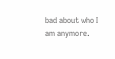bad about who I am anymore.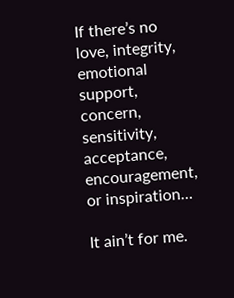If there’s no love, integrity, emotional support, concern, sensitivity, acceptance, encouragement, or inspiration…

It ain’t for me.